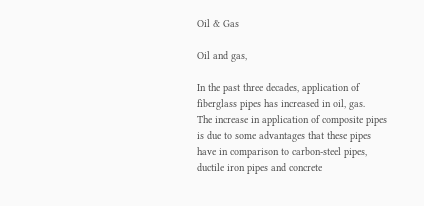Oil & Gas

Oil and gas,

In the past three decades, application of fiberglass pipes has increased in oil, gas.
The increase in application of composite pipes is due to some advantages that these pipes have in comparison to carbon-steel pipes, ductile iron pipes and concrete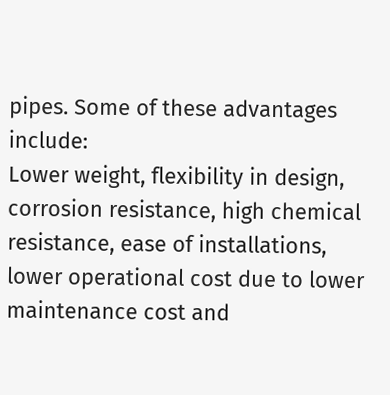pipes. Some of these advantages include:
Lower weight, flexibility in design, corrosion resistance, high chemical resistance, ease of installations, lower operational cost due to lower maintenance cost and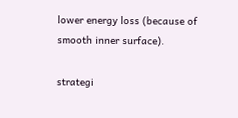lower energy loss (because of smooth inner surface).

strategi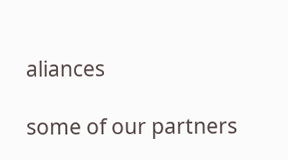aliances

some of our partners